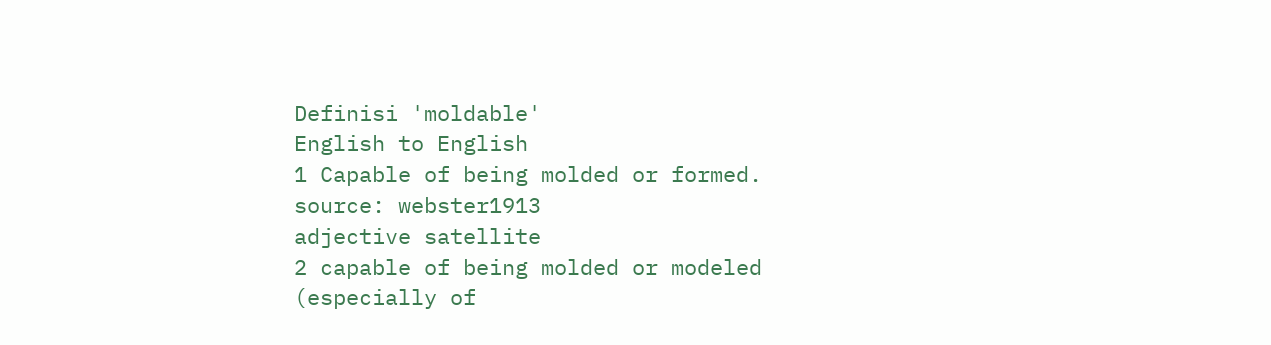Definisi 'moldable'
English to English
1 Capable of being molded or formed.
source: webster1913
adjective satellite
2 capable of being molded or modeled (especially of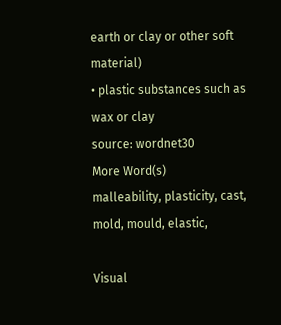earth or clay or other soft material)
• plastic substances such as wax or clay
source: wordnet30
More Word(s)
malleability, plasticity, cast, mold, mould, elastic,

Visual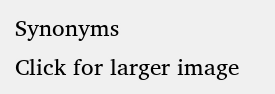Synonyms
Click for larger image